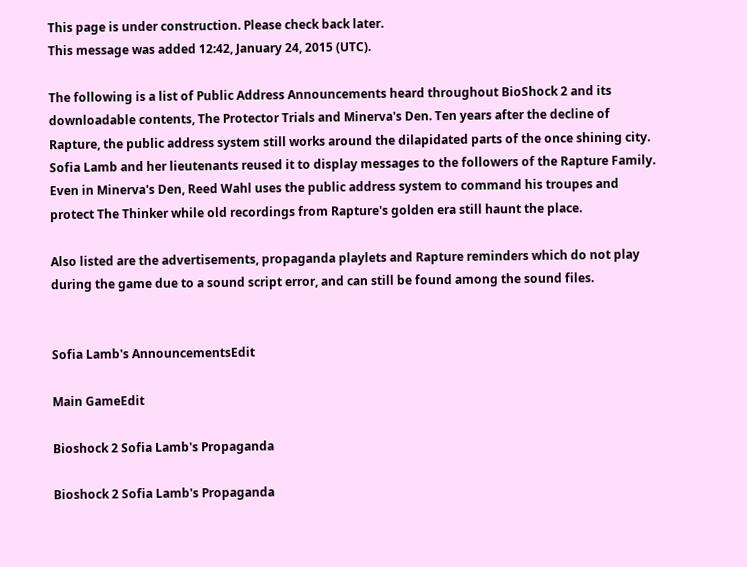This page is under construction. Please check back later.
This message was added 12:42, January 24, 2015 (UTC).

The following is a list of Public Address Announcements heard throughout BioShock 2 and its downloadable contents, The Protector Trials and Minerva's Den. Ten years after the decline of Rapture, the public address system still works around the dilapidated parts of the once shining city. Sofia Lamb and her lieutenants reused it to display messages to the followers of the Rapture Family. Even in Minerva's Den, Reed Wahl uses the public address system to command his troupes and protect The Thinker while old recordings from Rapture's golden era still haunt the place.

Also listed are the advertisements, propaganda playlets and Rapture reminders which do not play during the game due to a sound script error, and can still be found among the sound files.


Sofia Lamb's AnnouncementsEdit

Main GameEdit

Bioshock 2 Sofia Lamb's Propaganda

Bioshock 2 Sofia Lamb's Propaganda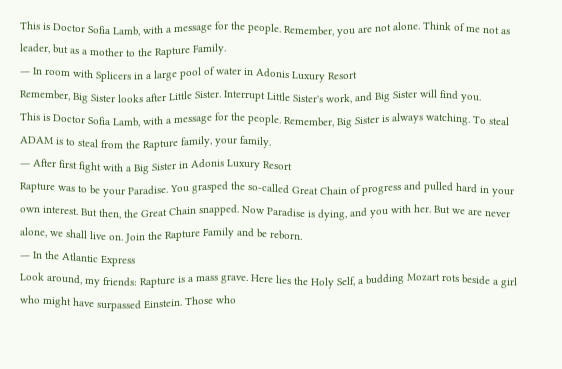This is Doctor Sofia Lamb, with a message for the people. Remember, you are not alone. Think of me not as leader, but as a mother to the Rapture Family.
― In room with Splicers in a large pool of water in Adonis Luxury Resort
Remember, Big Sister looks after Little Sister. Interrupt Little Sister's work, and Big Sister will find you.
This is Doctor Sofia Lamb, with a message for the people. Remember, Big Sister is always watching. To steal ADAM is to steal from the Rapture family, your family.
― After first fight with a Big Sister in Adonis Luxury Resort
Rapture was to be your Paradise. You grasped the so-called Great Chain of progress and pulled hard in your own interest. But then, the Great Chain snapped. Now Paradise is dying, and you with her. But we are never alone, we shall live on. Join the Rapture Family and be reborn.
― In the Atlantic Express
Look around, my friends: Rapture is a mass grave. Here lies the Holy Self, a budding Mozart rots beside a girl who might have surpassed Einstein. Those who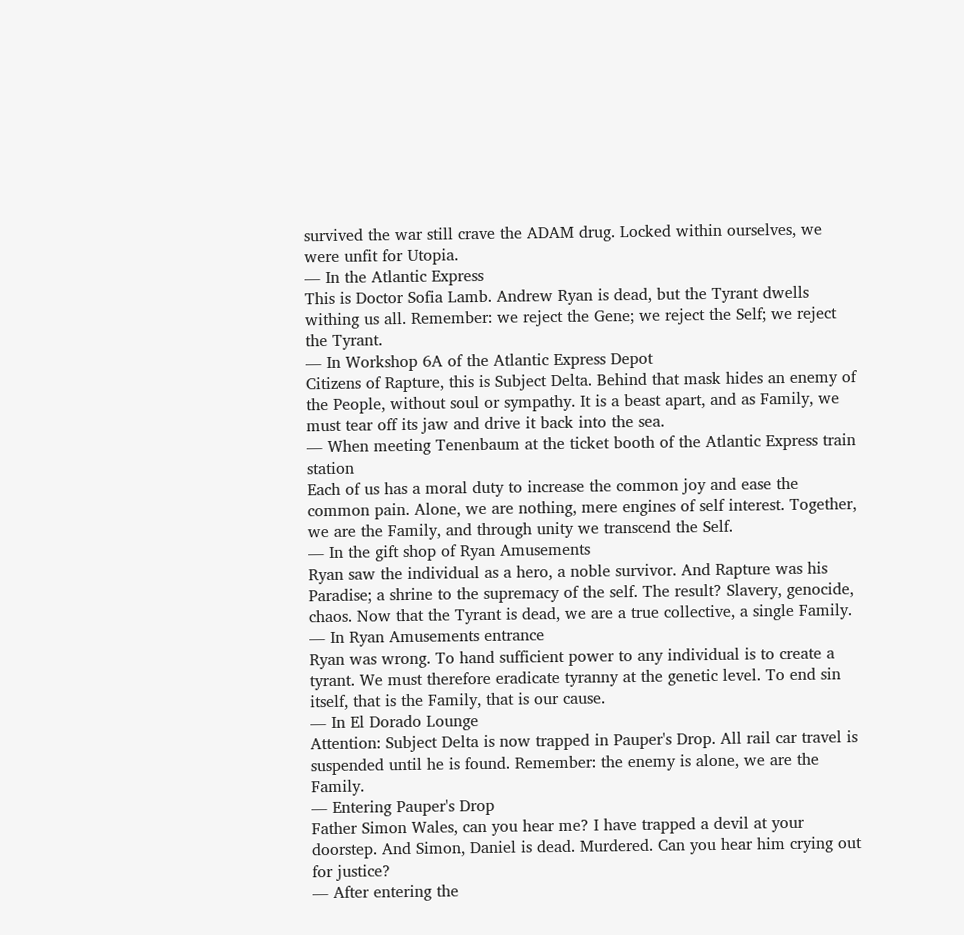survived the war still crave the ADAM drug. Locked within ourselves, we were unfit for Utopia.
― In the Atlantic Express
This is Doctor Sofia Lamb. Andrew Ryan is dead, but the Tyrant dwells withing us all. Remember: we reject the Gene; we reject the Self; we reject the Tyrant.
― In Workshop 6A of the Atlantic Express Depot
Citizens of Rapture, this is Subject Delta. Behind that mask hides an enemy of the People, without soul or sympathy. It is a beast apart, and as Family, we must tear off its jaw and drive it back into the sea.
― When meeting Tenenbaum at the ticket booth of the Atlantic Express train station
Each of us has a moral duty to increase the common joy and ease the common pain. Alone, we are nothing, mere engines of self interest. Together, we are the Family, and through unity we transcend the Self.
― In the gift shop of Ryan Amusements
Ryan saw the individual as a hero, a noble survivor. And Rapture was his Paradise; a shrine to the supremacy of the self. The result? Slavery, genocide, chaos. Now that the Tyrant is dead, we are a true collective, a single Family.
― In Ryan Amusements entrance
Ryan was wrong. To hand sufficient power to any individual is to create a tyrant. We must therefore eradicate tyranny at the genetic level. To end sin itself, that is the Family, that is our cause.
― In El Dorado Lounge
Attention: Subject Delta is now trapped in Pauper's Drop. All rail car travel is suspended until he is found. Remember: the enemy is alone, we are the Family.
― Entering Pauper's Drop
Father Simon Wales, can you hear me? I have trapped a devil at your doorstep. And Simon, Daniel is dead. Murdered. Can you hear him crying out for justice?
― After entering the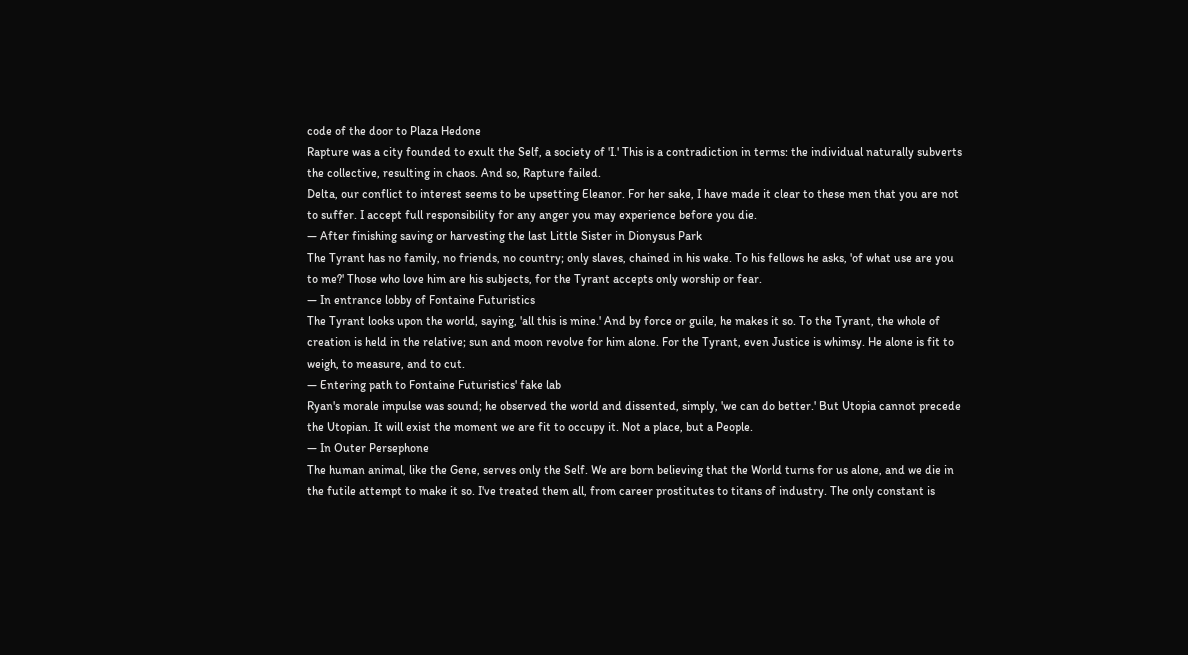code of the door to Plaza Hedone
Rapture was a city founded to exult the Self, a society of 'I.' This is a contradiction in terms: the individual naturally subverts the collective, resulting in chaos. And so, Rapture failed.
Delta, our conflict to interest seems to be upsetting Eleanor. For her sake, I have made it clear to these men that you are not to suffer. I accept full responsibility for any anger you may experience before you die.
― After finishing saving or harvesting the last Little Sister in Dionysus Park
The Tyrant has no family, no friends, no country; only slaves, chained in his wake. To his fellows he asks, 'of what use are you to me?' Those who love him are his subjects, for the Tyrant accepts only worship or fear.
― In entrance lobby of Fontaine Futuristics
The Tyrant looks upon the world, saying, 'all this is mine.' And by force or guile, he makes it so. To the Tyrant, the whole of creation is held in the relative; sun and moon revolve for him alone. For the Tyrant, even Justice is whimsy. He alone is fit to weigh, to measure, and to cut.
― Entering path to Fontaine Futuristics' fake lab
Ryan's morale impulse was sound; he observed the world and dissented, simply, 'we can do better.' But Utopia cannot precede the Utopian. It will exist the moment we are fit to occupy it. Not a place, but a People.
― In Outer Persephone
The human animal, like the Gene, serves only the Self. We are born believing that the World turns for us alone, and we die in the futile attempt to make it so. I've treated them all, from career prostitutes to titans of industry. The only constant is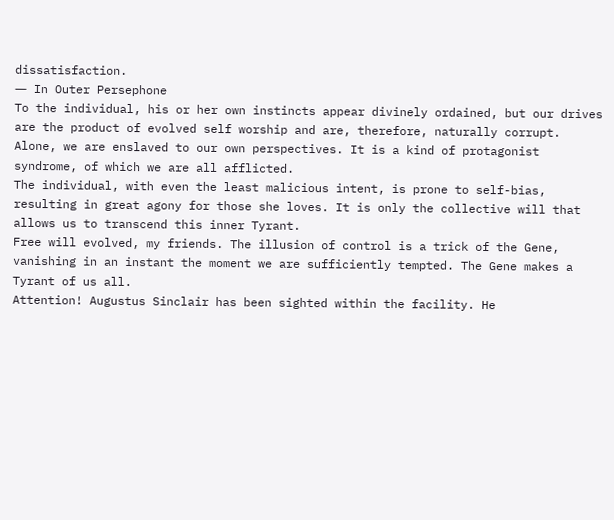dissatisfaction.
― In Outer Persephone
To the individual, his or her own instincts appear divinely ordained, but our drives are the product of evolved self worship and are, therefore, naturally corrupt. Alone, we are enslaved to our own perspectives. It is a kind of protagonist syndrome, of which we are all afflicted.
The individual, with even the least malicious intent, is prone to self-bias, resulting in great agony for those she loves. It is only the collective will that allows us to transcend this inner Tyrant.
Free will evolved, my friends. The illusion of control is a trick of the Gene, vanishing in an instant the moment we are sufficiently tempted. The Gene makes a Tyrant of us all.
Attention! Augustus Sinclair has been sighted within the facility. He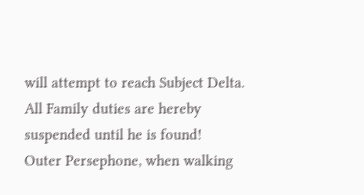will attempt to reach Subject Delta. All Family duties are hereby suspended until he is found!
Outer Persephone, when walking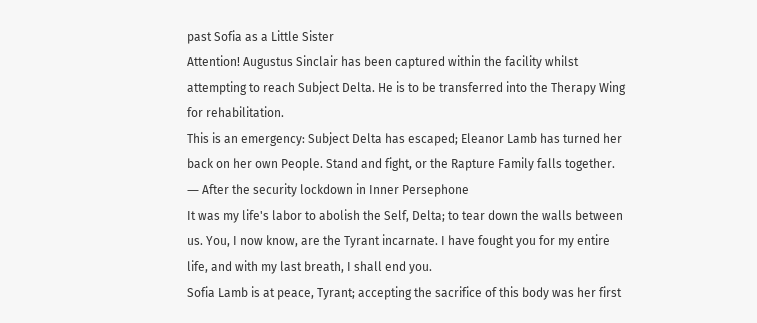past Sofia as a Little Sister
Attention! Augustus Sinclair has been captured within the facility whilst attempting to reach Subject Delta. He is to be transferred into the Therapy Wing for rehabilitation.
This is an emergency: Subject Delta has escaped; Eleanor Lamb has turned her back on her own People. Stand and fight, or the Rapture Family falls together.
― After the security lockdown in Inner Persephone
It was my life's labor to abolish the Self, Delta; to tear down the walls between us. You, I now know, are the Tyrant incarnate. I have fought you for my entire life, and with my last breath, I shall end you.
Sofia Lamb is at peace, Tyrant; accepting the sacrifice of this body was her first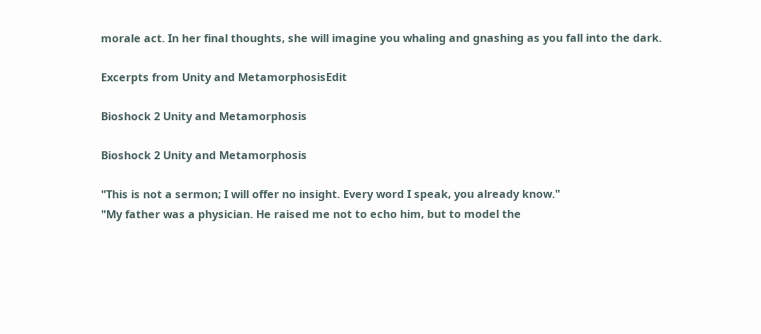morale act. In her final thoughts, she will imagine you whaling and gnashing as you fall into the dark.

Excerpts from Unity and MetamorphosisEdit

Bioshock 2 Unity and Metamorphosis

Bioshock 2 Unity and Metamorphosis

"This is not a sermon; I will offer no insight. Every word I speak, you already know."
"My father was a physician. He raised me not to echo him, but to model the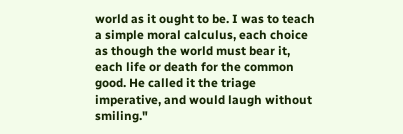world as it ought to be. I was to teach a simple moral calculus, each choice as though the world must bear it, each life or death for the common good. He called it the triage imperative, and would laugh without smiling."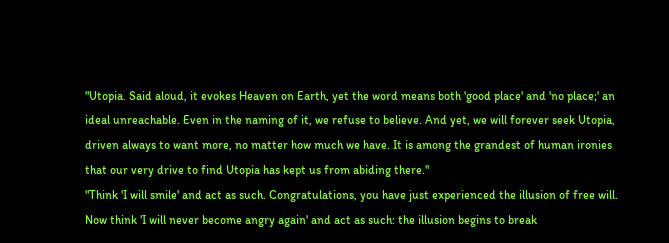"Utopia. Said aloud, it evokes Heaven on Earth, yet the word means both 'good place' and 'no place;' an ideal unreachable. Even in the naming of it, we refuse to believe. And yet, we will forever seek Utopia, driven always to want more, no matter how much we have. It is among the grandest of human ironies that our very drive to find Utopia has kept us from abiding there."
"Think 'I will smile' and act as such. Congratulations, you have just experienced the illusion of free will. Now think 'I will never become angry again' and act as such: the illusion begins to break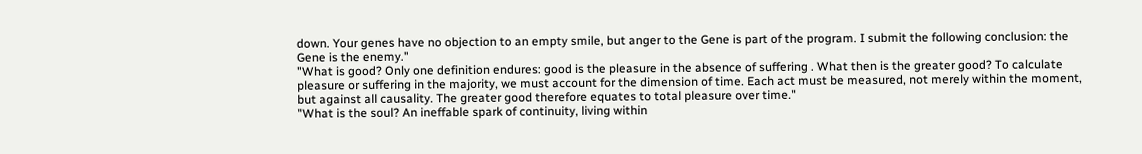down. Your genes have no objection to an empty smile, but anger to the Gene is part of the program. I submit the following conclusion: the Gene is the enemy."
"What is good? Only one definition endures: good is the pleasure in the absence of suffering . What then is the greater good? To calculate pleasure or suffering in the majority, we must account for the dimension of time. Each act must be measured, not merely within the moment, but against all causality. The greater good therefore equates to total pleasure over time."
"What is the soul? An ineffable spark of continuity, living within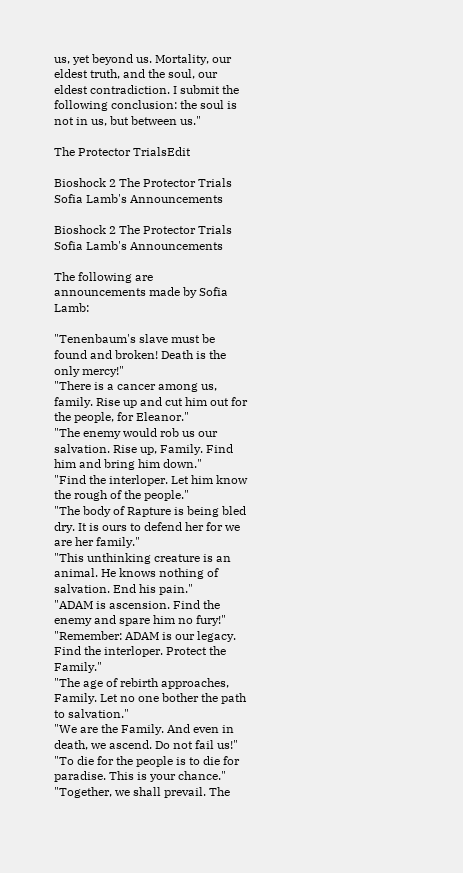us, yet beyond us. Mortality, our eldest truth, and the soul, our eldest contradiction. I submit the following conclusion: the soul is not in us, but between us."

The Protector TrialsEdit

Bioshock 2 The Protector Trials Sofia Lamb's Announcements

Bioshock 2 The Protector Trials Sofia Lamb's Announcements

The following are announcements made by Sofia Lamb:

"Tenenbaum's slave must be found and broken! Death is the only mercy!"
"There is a cancer among us, family. Rise up and cut him out for the people, for Eleanor."
"The enemy would rob us our salvation. Rise up, Family. Find him and bring him down."
"Find the interloper. Let him know the rough of the people."
"The body of Rapture is being bled dry. It is ours to defend her for we are her family."
"This unthinking creature is an animal. He knows nothing of salvation. End his pain."
"ADAM is ascension. Find the enemy and spare him no fury!"
"Remember: ADAM is our legacy. Find the interloper. Protect the Family."
"The age of rebirth approaches, Family. Let no one bother the path to salvation."
"We are the Family. And even in death, we ascend. Do not fail us!"
"To die for the people is to die for paradise. This is your chance."
"Together, we shall prevail. The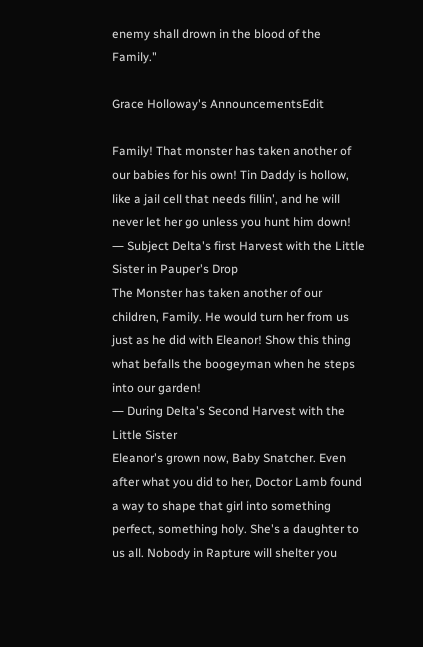enemy shall drown in the blood of the Family."

Grace Holloway's AnnouncementsEdit

Family! That monster has taken another of our babies for his own! Tin Daddy is hollow, like a jail cell that needs fillin', and he will never let her go unless you hunt him down!
― Subject Delta's first Harvest with the Little Sister in Pauper's Drop
The Monster has taken another of our children, Family. He would turn her from us just as he did with Eleanor! Show this thing what befalls the boogeyman when he steps into our garden!
― During Delta's Second Harvest with the Little Sister
Eleanor's grown now, Baby Snatcher. Even after what you did to her, Doctor Lamb found a way to shape that girl into something perfect, something holy. She's a daughter to us all. Nobody in Rapture will shelter you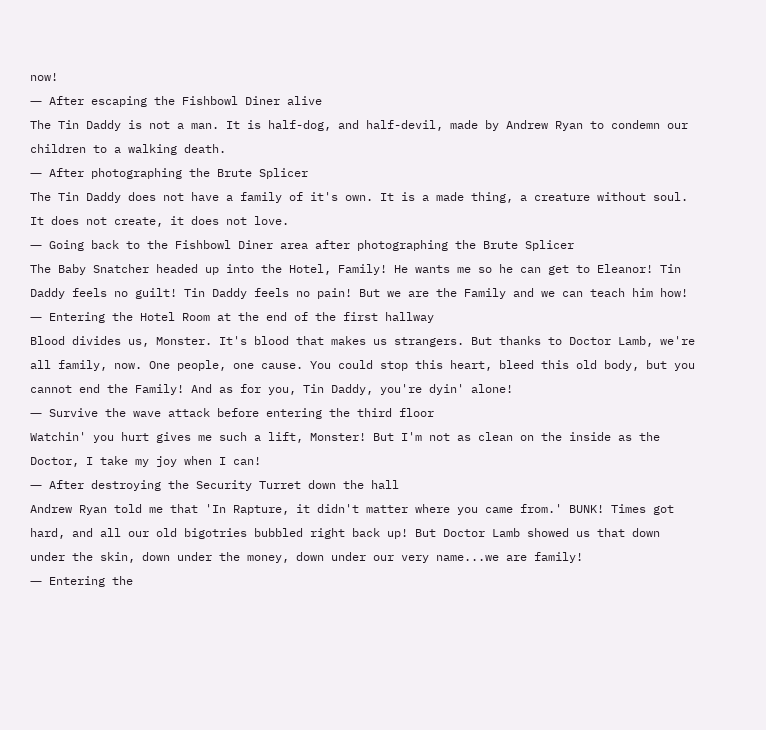now!
― After escaping the Fishbowl Diner alive
The Tin Daddy is not a man. It is half-dog, and half-devil, made by Andrew Ryan to condemn our children to a walking death.
― After photographing the Brute Splicer
The Tin Daddy does not have a family of it's own. It is a made thing, a creature without soul. It does not create, it does not love.
― Going back to the Fishbowl Diner area after photographing the Brute Splicer
The Baby Snatcher headed up into the Hotel, Family! He wants me so he can get to Eleanor! Tin Daddy feels no guilt! Tin Daddy feels no pain! But we are the Family and we can teach him how!
― Entering the Hotel Room at the end of the first hallway
Blood divides us, Monster. It's blood that makes us strangers. But thanks to Doctor Lamb, we're all family, now. One people, one cause. You could stop this heart, bleed this old body, but you cannot end the Family! And as for you, Tin Daddy, you're dyin' alone!
― Survive the wave attack before entering the third floor
Watchin' you hurt gives me such a lift, Monster! But I'm not as clean on the inside as the Doctor, I take my joy when I can!
― After destroying the Security Turret down the hall
Andrew Ryan told me that 'In Rapture, it didn't matter where you came from.' BUNK! Times got hard, and all our old bigotries bubbled right back up! But Doctor Lamb showed us that down under the skin, down under the money, down under our very name...we are family!
― Entering the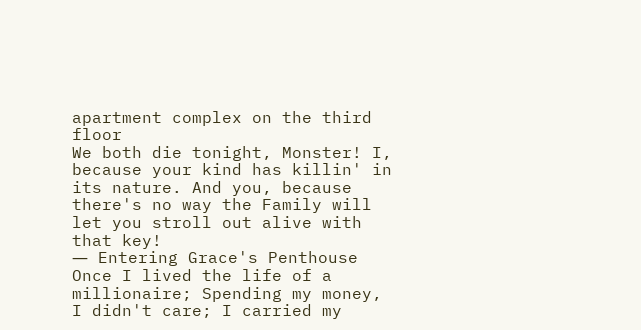apartment complex on the third floor
We both die tonight, Monster! I, because your kind has killin' in its nature. And you, because there's no way the Family will let you stroll out alive with that key!
― Entering Grace's Penthouse
Once I lived the life of a millionaire; Spending my money, I didn't care; I carried my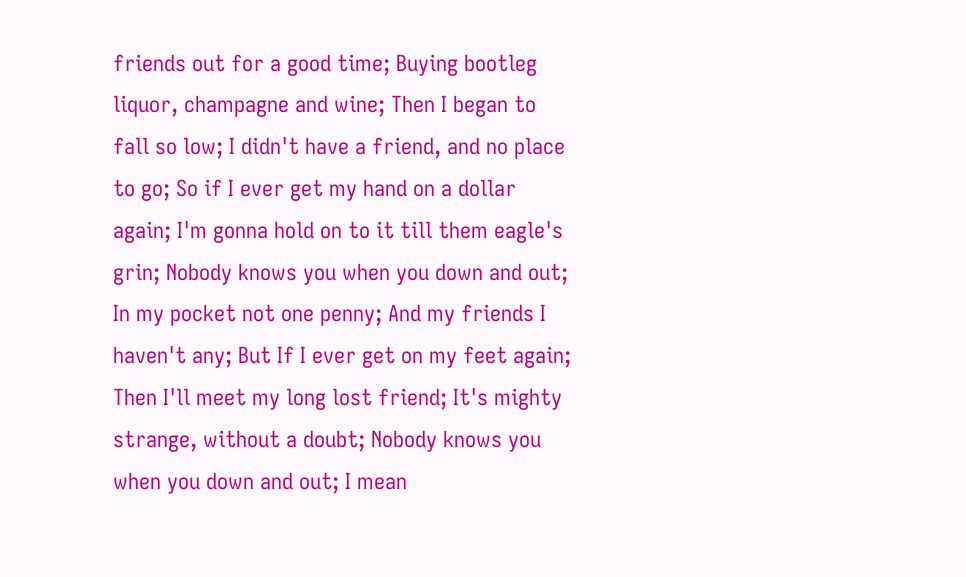friends out for a good time; Buying bootleg liquor, champagne and wine; Then I began to fall so low; I didn't have a friend, and no place to go; So if I ever get my hand on a dollar again; I'm gonna hold on to it till them eagle's grin; Nobody knows you when you down and out; In my pocket not one penny; And my friends I haven't any; But If I ever get on my feet again; Then I'll meet my long lost friend; It's mighty strange, without a doubt; Nobody knows you when you down and out; I mean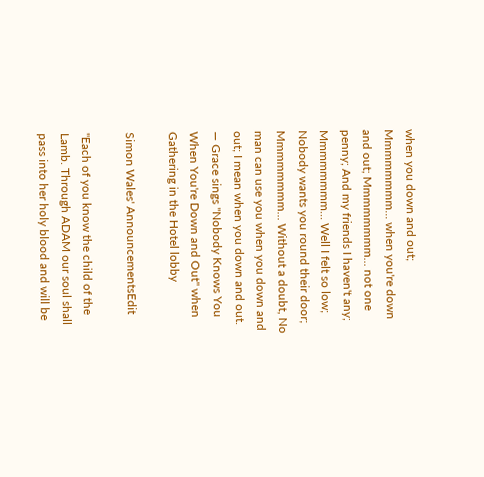when you down and out; Mmmmmmmm... when you're down and out; Mmmmmmmm... not one penny; And my friends I haven't any; Mmmmmmmm... Well I felt so low; Nobody wants you round their door; Mmmmmmmm... Without a doubt, No man can use you when you down and out; I mean when you down and out.
― Grace sings "Nobody Knows You When You're Down and Out" when Gathering in the Hotel lobby

Simon Wales' AnnouncementsEdit

"Each of you know the child of the Lamb. Through ADAM our soul shall pass into her holy blood and will be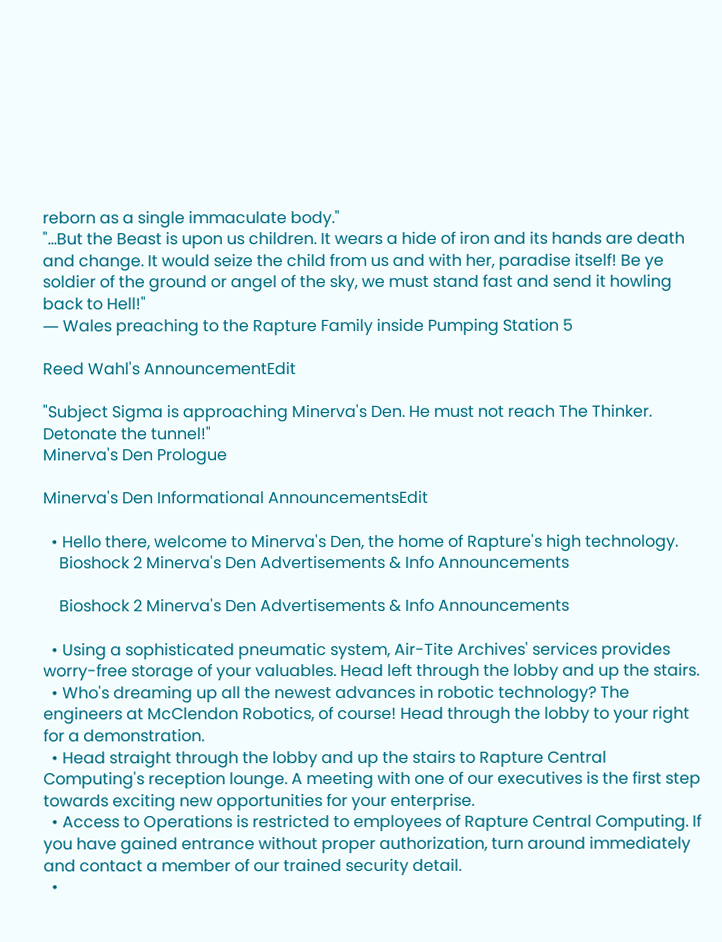reborn as a single immaculate body."
"…But the Beast is upon us children. It wears a hide of iron and its hands are death and change. It would seize the child from us and with her, paradise itself! Be ye soldier of the ground or angel of the sky, we must stand fast and send it howling back to Hell!"
― Wales preaching to the Rapture Family inside Pumping Station 5

Reed Wahl's AnnouncementEdit

"Subject Sigma is approaching Minerva's Den. He must not reach The Thinker. Detonate the tunnel!"
Minerva's Den Prologue

Minerva's Den Informational AnnouncementsEdit

  • Hello there, welcome to Minerva's Den, the home of Rapture's high technology.
    Bioshock 2 Minerva's Den Advertisements & Info Announcements

    Bioshock 2 Minerva's Den Advertisements & Info Announcements

  • Using a sophisticated pneumatic system, Air-Tite Archives' services provides worry-free storage of your valuables. Head left through the lobby and up the stairs.
  • Who's dreaming up all the newest advances in robotic technology? The engineers at McClendon Robotics, of course! Head through the lobby to your right for a demonstration.
  • Head straight through the lobby and up the stairs to Rapture Central Computing's reception lounge. A meeting with one of our executives is the first step towards exciting new opportunities for your enterprise.
  • Access to Operations is restricted to employees of Rapture Central Computing. If you have gained entrance without proper authorization, turn around immediately and contact a member of our trained security detail.
  •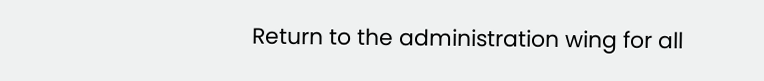Return to the administration wing for all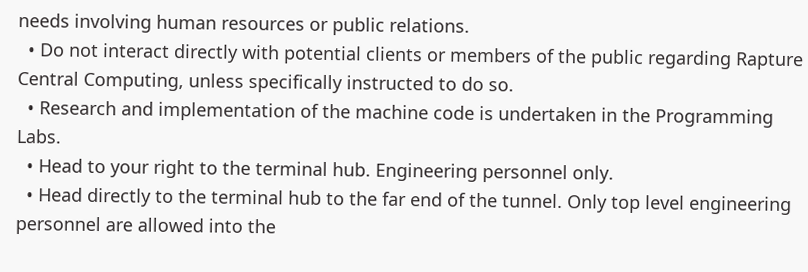needs involving human resources or public relations.
  • Do not interact directly with potential clients or members of the public regarding Rapture Central Computing, unless specifically instructed to do so.
  • Research and implementation of the machine code is undertaken in the Programming Labs.
  • Head to your right to the terminal hub. Engineering personnel only.
  • Head directly to the terminal hub to the far end of the tunnel. Only top level engineering personnel are allowed into the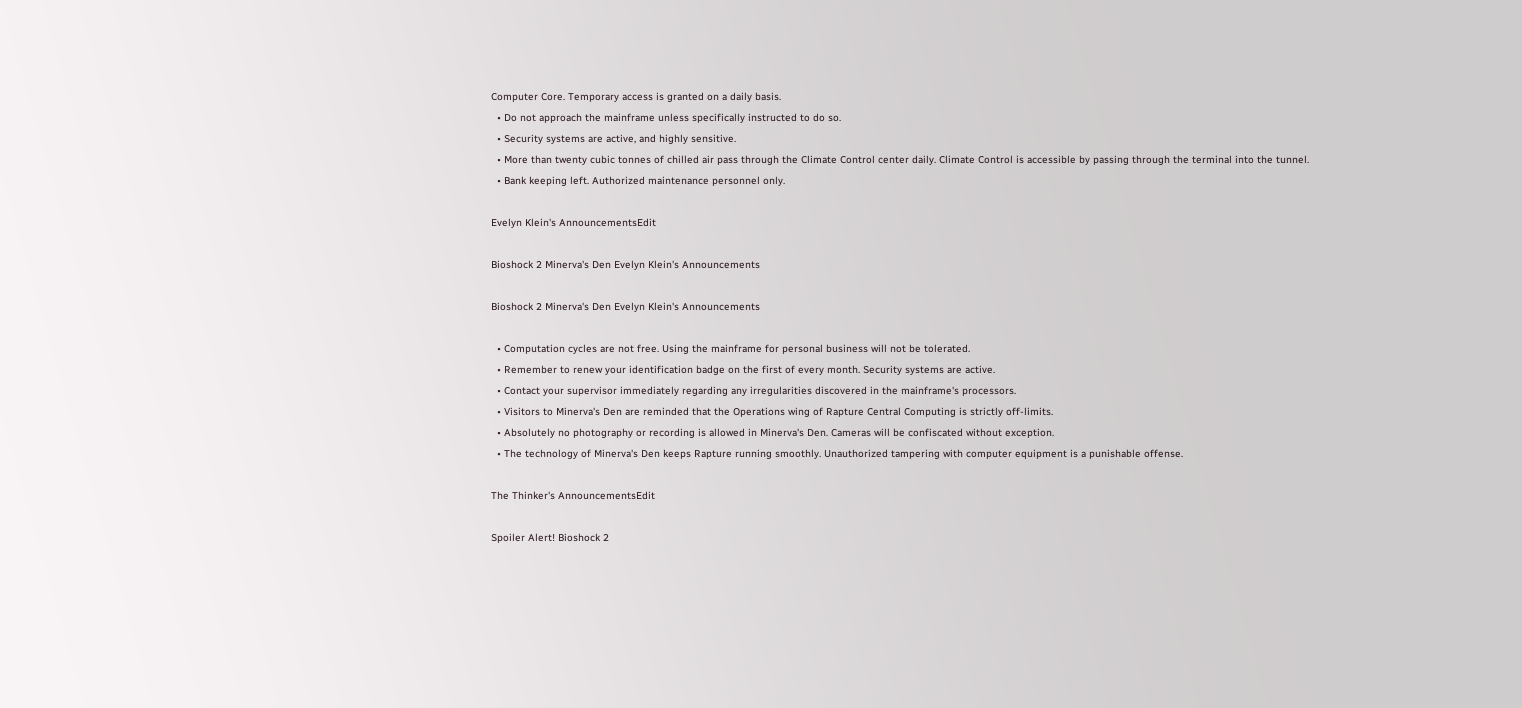Computer Core. Temporary access is granted on a daily basis.
  • Do not approach the mainframe unless specifically instructed to do so.
  • Security systems are active, and highly sensitive.
  • More than twenty cubic tonnes of chilled air pass through the Climate Control center daily. Climate Control is accessible by passing through the terminal into the tunnel.
  • Bank keeping left. Authorized maintenance personnel only.

Evelyn Klein's AnnouncementsEdit

Bioshock 2 Minerva's Den Evelyn Klein's Announcements

Bioshock 2 Minerva's Den Evelyn Klein's Announcements

  • Computation cycles are not free. Using the mainframe for personal business will not be tolerated.
  • Remember to renew your identification badge on the first of every month. Security systems are active.
  • Contact your supervisor immediately regarding any irregularities discovered in the mainframe's processors.
  • Visitors to Minerva's Den are reminded that the Operations wing of Rapture Central Computing is strictly off-limits.
  • Absolutely no photography or recording is allowed in Minerva's Den. Cameras will be confiscated without exception.
  • The technology of Minerva's Den keeps Rapture running smoothly. Unauthorized tampering with computer equipment is a punishable offense.

The Thinker's AnnouncementsEdit

Spoiler Alert! Bioshock 2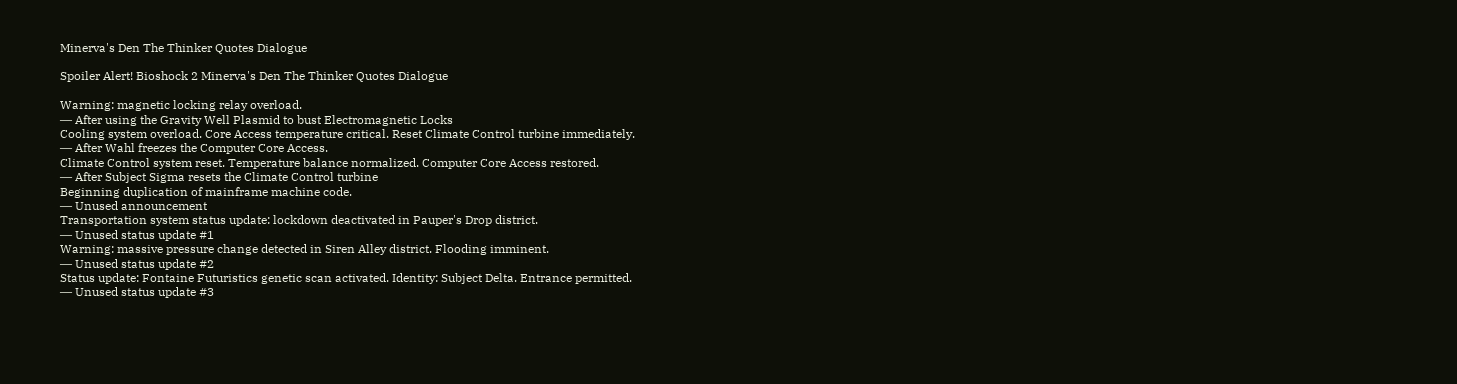Minerva's Den The Thinker Quotes Dialogue

Spoiler Alert! Bioshock 2 Minerva's Den The Thinker Quotes Dialogue

Warning: magnetic locking relay overload.
― After using the Gravity Well Plasmid to bust Electromagnetic Locks
Cooling system overload. Core Access temperature critical. Reset Climate Control turbine immediately.
― After Wahl freezes the Computer Core Access.
Climate Control system reset. Temperature balance normalized. Computer Core Access restored.
― After Subject Sigma resets the Climate Control turbine
Beginning duplication of mainframe machine code.
― Unused announcement
Transportation system status update: lockdown deactivated in Pauper's Drop district.
― Unused status update #1
Warning: massive pressure change detected in Siren Alley district. Flooding imminent.
― Unused status update #2
Status update: Fontaine Futuristics genetic scan activated. Identity: Subject Delta. Entrance permitted.
― Unused status update #3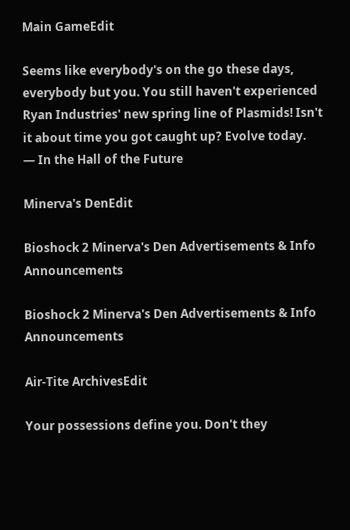Main GameEdit

Seems like everybody's on the go these days, everybody but you. You still haven't experienced Ryan Industries' new spring line of Plasmids! Isn't it about time you got caught up? Evolve today.
― In the Hall of the Future

Minerva's DenEdit

Bioshock 2 Minerva's Den Advertisements & Info Announcements

Bioshock 2 Minerva's Den Advertisements & Info Announcements

Air-Tite ArchivesEdit

Your possessions define you. Don't they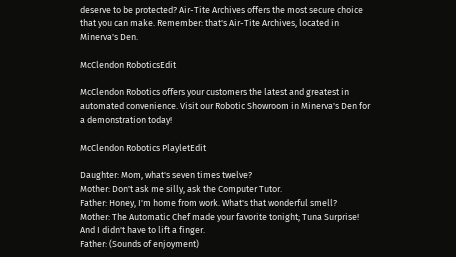deserve to be protected? Air-Tite Archives offers the most secure choice that you can make. Remember: that's Air-Tite Archives, located in Minerva's Den.

McClendon RoboticsEdit

McClendon Robotics offers your customers the latest and greatest in automated convenience. Visit our Robotic Showroom in Minerva's Den for a demonstration today!

McClendon Robotics PlayletEdit

Daughter: Mom, what's seven times twelve?
Mother: Don't ask me silly, ask the Computer Tutor.
Father: Honey, I'm home from work. What's that wonderful smell?
Mother: The Automatic Chef made your favorite tonight; Tuna Surprise! And I didn't have to lift a finger.
Father: (Sounds of enjoyment)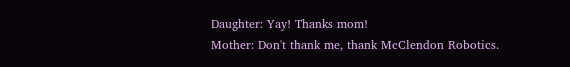Daughter: Yay! Thanks mom!
Mother: Don't thank me, thank McClendon Robotics.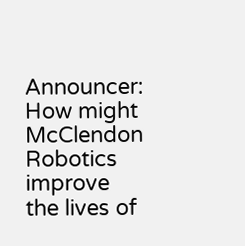Announcer: How might McClendon Robotics improve the lives of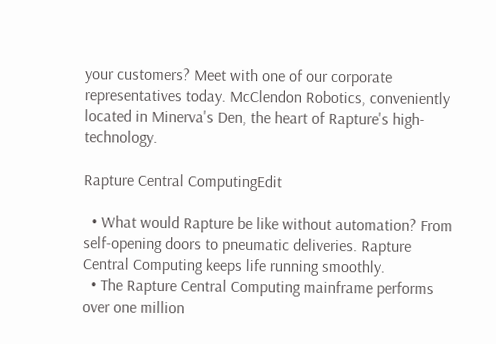your customers? Meet with one of our corporate representatives today. McClendon Robotics, conveniently located in Minerva's Den, the heart of Rapture's high-technology.

Rapture Central ComputingEdit

  • What would Rapture be like without automation? From self-opening doors to pneumatic deliveries. Rapture Central Computing keeps life running smoothly.
  • The Rapture Central Computing mainframe performs over one million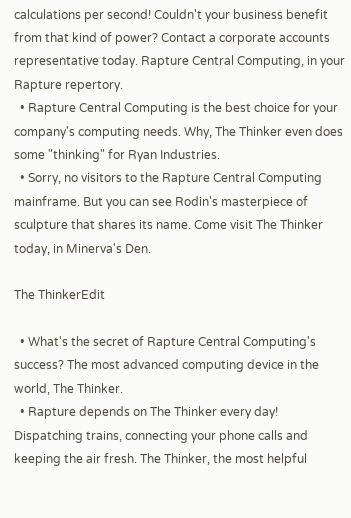calculations per second! Couldn't your business benefit from that kind of power? Contact a corporate accounts representative today. Rapture Central Computing, in your Rapture repertory.
  • Rapture Central Computing is the best choice for your company's computing needs. Why, The Thinker even does some "thinking" for Ryan Industries.
  • Sorry, no visitors to the Rapture Central Computing mainframe. But you can see Rodin's masterpiece of sculpture that shares its name. Come visit The Thinker today, in Minerva's Den.

The ThinkerEdit

  • What's the secret of Rapture Central Computing's success? The most advanced computing device in the world, The Thinker.
  • Rapture depends on The Thinker every day! Dispatching trains, connecting your phone calls and keeping the air fresh. The Thinker, the most helpful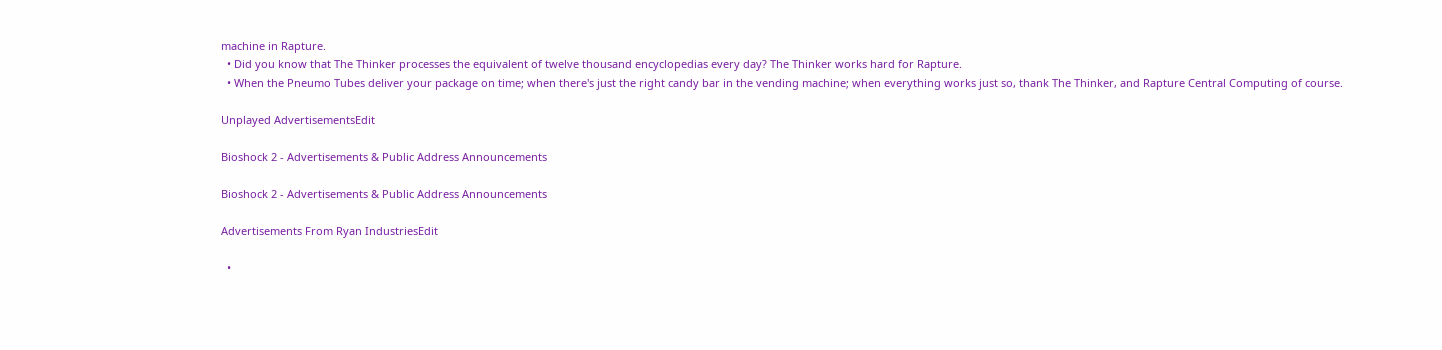machine in Rapture.
  • Did you know that The Thinker processes the equivalent of twelve thousand encyclopedias every day? The Thinker works hard for Rapture.
  • When the Pneumo Tubes deliver your package on time; when there's just the right candy bar in the vending machine; when everything works just so, thank The Thinker, and Rapture Central Computing of course.

Unplayed AdvertisementsEdit

Bioshock 2 - Advertisements & Public Address Announcements

Bioshock 2 - Advertisements & Public Address Announcements

Advertisements From Ryan IndustriesEdit

  •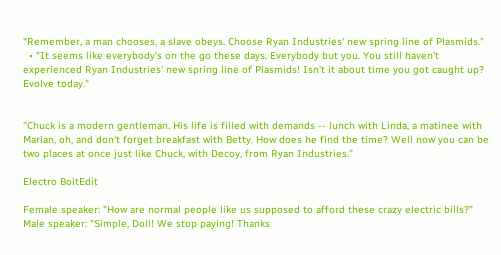"Remember, a man chooses, a slave obeys. Choose Ryan Industries' new spring line of Plasmids."
  • "It seems like everybody's on the go these days. Everybody but you. You still haven't experienced Ryan Industries' new spring line of Plasmids! Isn't it about time you got caught up? Evolve today."


"Chuck is a modern gentleman. His life is filled with demands -- lunch with Linda, a matinee with Marian, oh, and don't forget breakfast with Betty. How does he find the time? Well now you can be two places at once just like Chuck, with Decoy, from Ryan Industries."

Electro BoltEdit

Female speaker: "How are normal people like us supposed to afford these crazy electric bills?"
Male speaker: "Simple, Doll! We stop paying! Thanks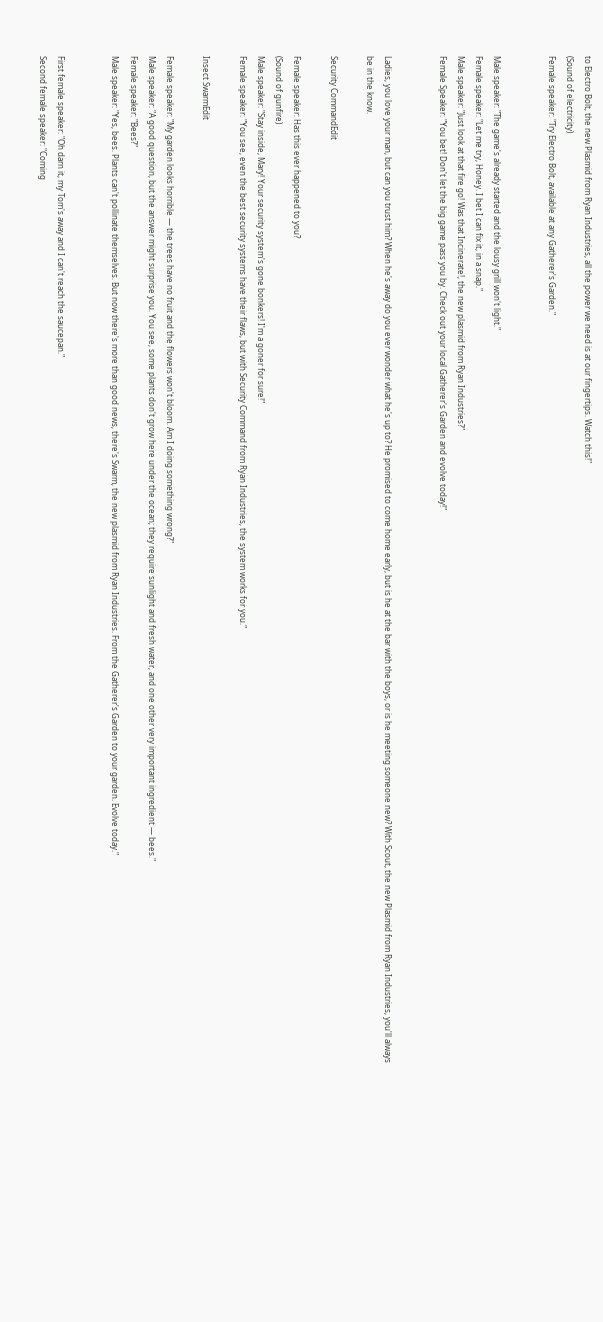to Electro Bolt, the new Plasmid from Ryan Industries, all the power we need is at our fingertips. Watch this!"
(Sound of electricity)
Female speaker: "Try Electro Bolt, available at any Gatherer's Garden."


Male speaker: "The game's already started and the lousy grill won't light."
Female speaker: "Let me try, Honey. I bet I can fix it, in a snap."
Male speaker: "Just look at that fire go! Was that Incinerate!, the new plasmid from Ryan Industries?"
Female Speaker: "You bet! Don't let the big game pass you by. Check out your local Gatherer's Garden and evolve today!"


Ladies, you love your man, but can you trust him? When he's away do you ever wonder what he's up to? He promised to come home early, but is he at the bar with the boys, or is he meeting someone new? With Scout, the new Plasmid from Ryan Industries, you'll always be in the know.

Security CommandEdit

Female speaker: Has this ever happened to you?
(Sound of gunfire)
Male speaker: "Stay inside, Mary! Your security system's gone bonkers! I'm a goner for sure!"
Female speaker: "You see, even the best security systems have their flaws, but with Security Command from Ryan Industries, the system works for you."

Insect SwarmEdit

Female speaker: "My garden looks horrible — the trees have no fruit and the flowers won't bloom. Am I doing something wrong?"
Male speaker: "A good question, but the answer might surprise you. You see, some plants don't grow here under the ocean; they require sunlight and fresh water, and one other very important ingredient — bees."
Female speaker: "Bees?"
Male speaker: "Yes, bees. Plants can't pollinate themselves. But now there's more than good news, there's Swarm, the new plasmid from Ryan Industries. From the Gatherer's Garden to your garden. Evolve today."


First female speaker: "Oh darn it, my Tom's away and I can't reach the saucepan."
Second female speaker: "Coming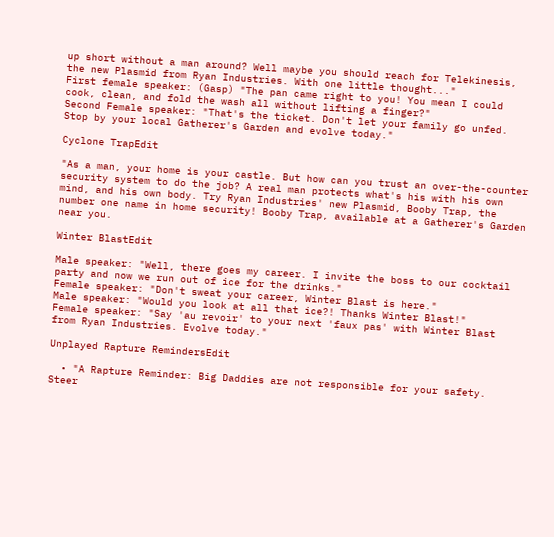up short without a man around? Well maybe you should reach for Telekinesis, the new Plasmid from Ryan Industries. With one little thought..."
First female speaker: (Gasp) "The pan came right to you! You mean I could cook, clean, and fold the wash all without lifting a finger?"
Second Female speaker: "That's the ticket. Don't let your family go unfed. Stop by your local Gatherer's Garden and evolve today."

Cyclone TrapEdit

"As a man, your home is your castle. But how can you trust an over-the-counter security system to do the job? A real man protects what's his with his own mind, and his own body. Try Ryan Industries' new Plasmid, Booby Trap, the number one name in home security! Booby Trap, available at a Gatherer's Garden near you.

Winter BlastEdit

Male speaker: "Well, there goes my career. I invite the boss to our cocktail party and now we run out of ice for the drinks."
Female speaker: "Don't sweat your career, Winter Blast is here."
Male speaker: "Would you look at all that ice?! Thanks Winter Blast!"
Female speaker: "Say 'au revoir' to your next 'faux pas' with Winter Blast from Ryan Industries. Evolve today."

Unplayed Rapture RemindersEdit

  • "A Rapture Reminder: Big Daddies are not responsible for your safety. Steer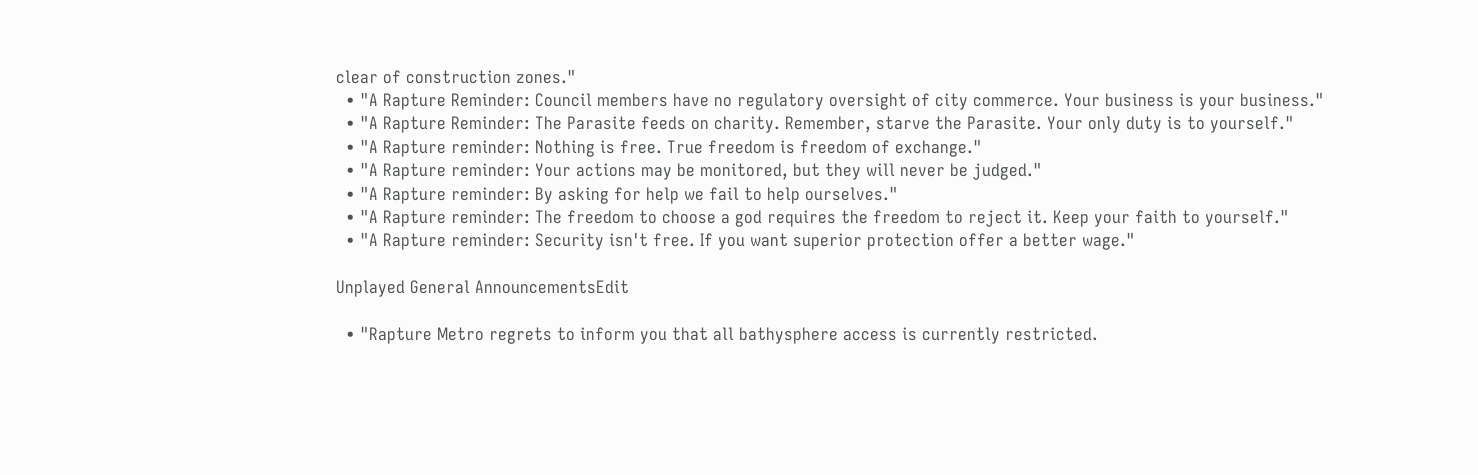clear of construction zones."
  • "A Rapture Reminder: Council members have no regulatory oversight of city commerce. Your business is your business."
  • "A Rapture Reminder: The Parasite feeds on charity. Remember, starve the Parasite. Your only duty is to yourself."
  • "A Rapture reminder: Nothing is free. True freedom is freedom of exchange."
  • "A Rapture reminder: Your actions may be monitored, but they will never be judged."
  • "A Rapture reminder: By asking for help we fail to help ourselves."
  • "A Rapture reminder: The freedom to choose a god requires the freedom to reject it. Keep your faith to yourself."
  • "A Rapture reminder: Security isn't free. If you want superior protection offer a better wage."

Unplayed General AnnouncementsEdit

  • "Rapture Metro regrets to inform you that all bathysphere access is currently restricted.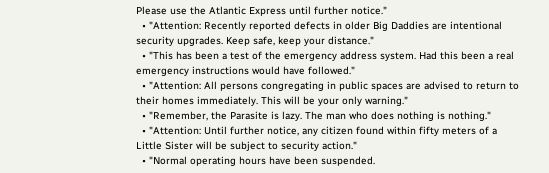Please use the Atlantic Express until further notice."
  • "Attention: Recently reported defects in older Big Daddies are intentional security upgrades. Keep safe, keep your distance."
  • "This has been a test of the emergency address system. Had this been a real emergency instructions would have followed."
  • "Attention: All persons congregating in public spaces are advised to return to their homes immediately. This will be your only warning."
  • "Remember, the Parasite is lazy. The man who does nothing is nothing."
  • "Attention: Until further notice, any citizen found within fifty meters of a Little Sister will be subject to security action."
  • "Normal operating hours have been suspended.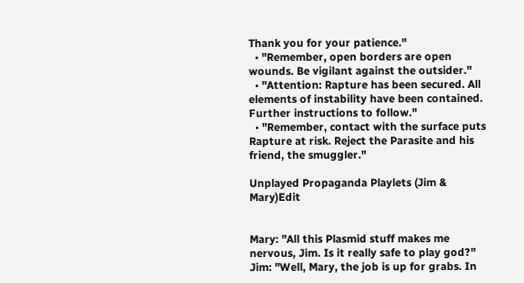Thank you for your patience."
  • "Remember, open borders are open wounds. Be vigilant against the outsider."
  • "Attention: Rapture has been secured. All elements of instability have been contained. Further instructions to follow."
  • "Remember, contact with the surface puts Rapture at risk. Reject the Parasite and his friend, the smuggler."

Unplayed Propaganda Playlets (Jim & Mary)Edit


Mary: "All this Plasmid stuff makes me nervous, Jim. Is it really safe to play god?"
Jim: "Well, Mary, the job is up for grabs. In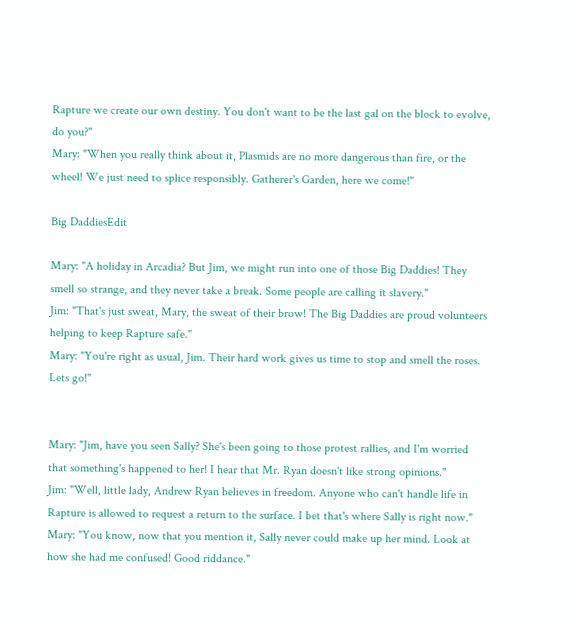Rapture we create our own destiny. You don't want to be the last gal on the block to evolve, do you?"
Mary: "When you really think about it, Plasmids are no more dangerous than fire, or the wheel! We just need to splice responsibly. Gatherer's Garden, here we come!"

Big DaddiesEdit

Mary: "A holiday in Arcadia? But Jim, we might run into one of those Big Daddies! They smell so strange, and they never take a break. Some people are calling it slavery."
Jim: "That's just sweat, Mary, the sweat of their brow! The Big Daddies are proud volunteers helping to keep Rapture safe."
Mary: "You're right as usual, Jim. Their hard work gives us time to stop and smell the roses. Lets go!"


Mary: "Jim, have you seen Sally? She's been going to those protest rallies, and I'm worried that something's happened to her! I hear that Mr. Ryan doesn't like strong opinions."
Jim: "Well, little lady, Andrew Ryan believes in freedom. Anyone who can't handle life in Rapture is allowed to request a return to the surface. I bet that's where Sally is right now."
Mary: "You know, now that you mention it, Sally never could make up her mind. Look at how she had me confused! Good riddance."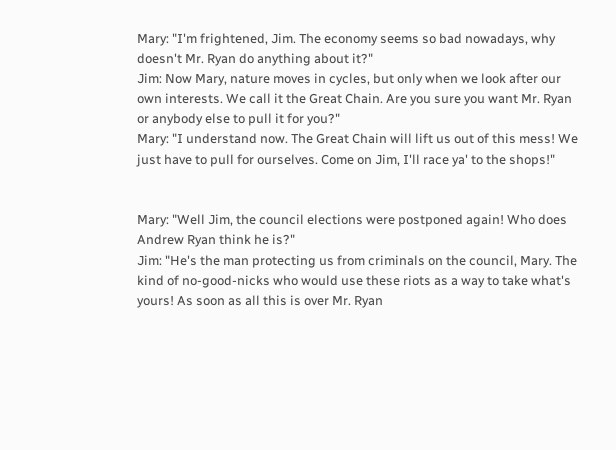Mary: "I'm frightened, Jim. The economy seems so bad nowadays, why doesn't Mr. Ryan do anything about it?"
Jim: Now Mary, nature moves in cycles, but only when we look after our own interests. We call it the Great Chain. Are you sure you want Mr. Ryan or anybody else to pull it for you?"
Mary: "I understand now. The Great Chain will lift us out of this mess! We just have to pull for ourselves. Come on Jim, I'll race ya' to the shops!"


Mary: "Well Jim, the council elections were postponed again! Who does Andrew Ryan think he is?"
Jim: "He's the man protecting us from criminals on the council, Mary. The kind of no-good-nicks who would use these riots as a way to take what's yours! As soon as all this is over Mr. Ryan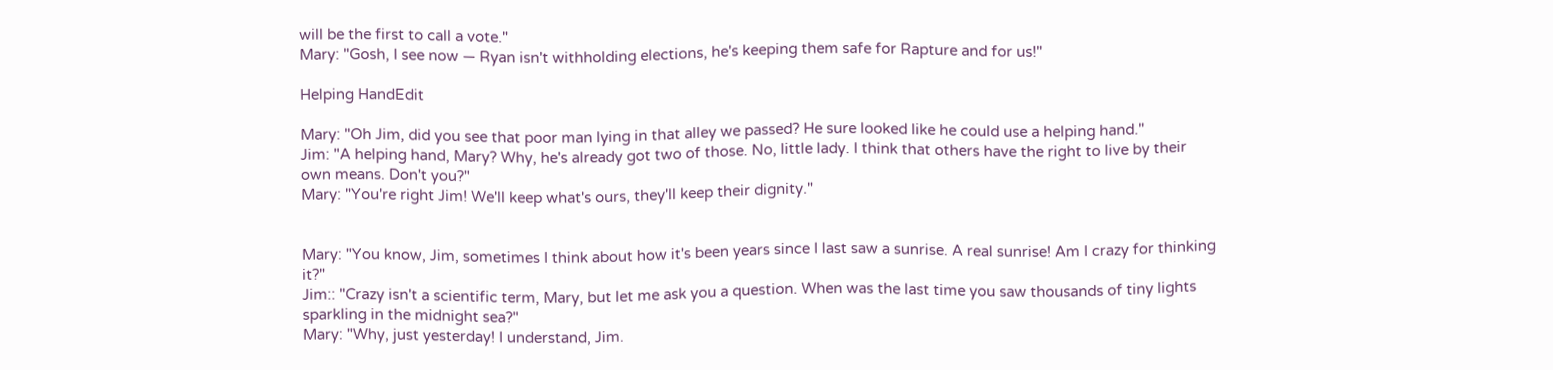will be the first to call a vote."
Mary: "Gosh, I see now — Ryan isn't withholding elections, he's keeping them safe for Rapture and for us!"

Helping HandEdit

Mary: "Oh Jim, did you see that poor man lying in that alley we passed? He sure looked like he could use a helping hand."
Jim: "A helping hand, Mary? Why, he's already got two of those. No, little lady. I think that others have the right to live by their own means. Don't you?"
Mary: "You're right Jim! We'll keep what's ours, they'll keep their dignity."


Mary: "You know, Jim, sometimes I think about how it's been years since I last saw a sunrise. A real sunrise! Am I crazy for thinking it?"
Jim:: "Crazy isn't a scientific term, Mary, but let me ask you a question. When was the last time you saw thousands of tiny lights sparkling in the midnight sea?"
Mary: "Why, just yesterday! I understand, Jim.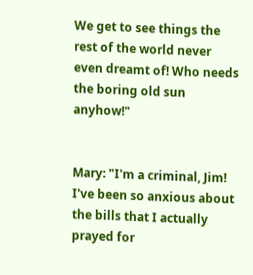We get to see things the rest of the world never even dreamt of! Who needs the boring old sun anyhow!"


Mary: "I'm a criminal, Jim! I've been so anxious about the bills that I actually prayed for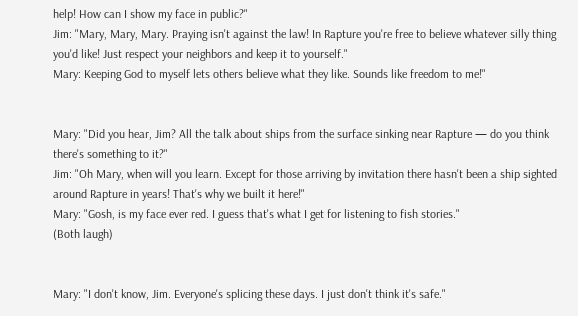help! How can I show my face in public?"
Jim: "Mary, Mary, Mary. Praying isn't against the law! In Rapture you're free to believe whatever silly thing you'd like! Just respect your neighbors and keep it to yourself."
Mary: Keeping God to myself lets others believe what they like. Sounds like freedom to me!"


Mary: "Did you hear, Jim? All the talk about ships from the surface sinking near Rapture — do you think there's something to it?"
Jim: "Oh Mary, when will you learn. Except for those arriving by invitation there hasn't been a ship sighted around Rapture in years! That's why we built it here!"
Mary: "Gosh, is my face ever red. I guess that's what I get for listening to fish stories."
(Both laugh)


Mary: "I don't know, Jim. Everyone's splicing these days. I just don't think it's safe."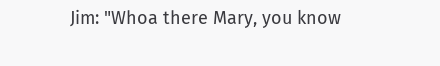Jim: "Whoa there Mary, you know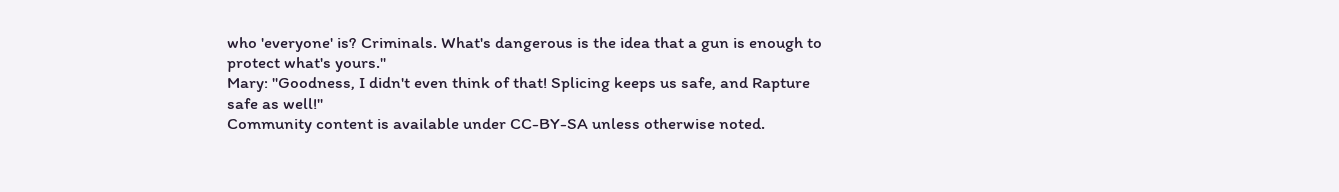who 'everyone' is? Criminals. What's dangerous is the idea that a gun is enough to protect what's yours."
Mary: "Goodness, I didn't even think of that! Splicing keeps us safe, and Rapture safe as well!"
Community content is available under CC-BY-SA unless otherwise noted.